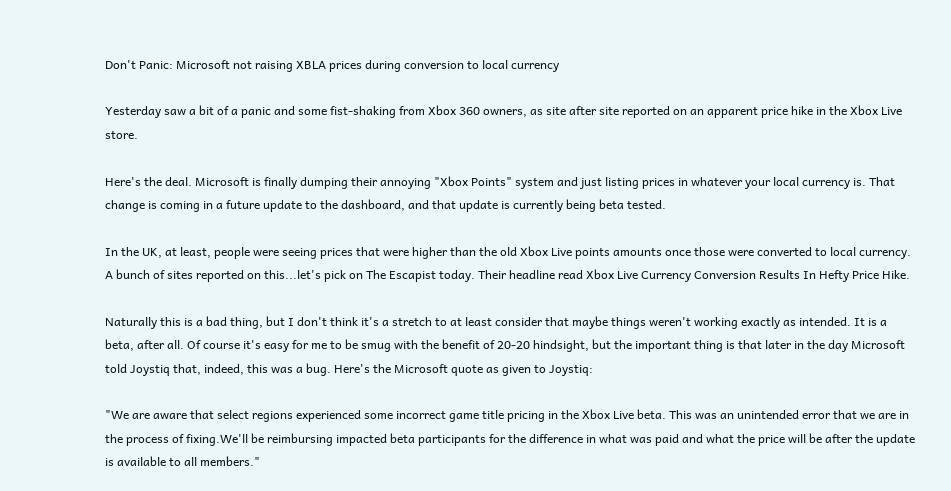Don't Panic: Microsoft not raising XBLA prices during conversion to local currency

Yesterday saw a bit of a panic and some fist-shaking from Xbox 360 owners, as site after site reported on an apparent price hike in the Xbox Live store.

Here's the deal. Microsoft is finally dumping their annoying "Xbox Points" system and just listing prices in whatever your local currency is. That change is coming in a future update to the dashboard, and that update is currently being beta tested.

In the UK, at least, people were seeing prices that were higher than the old Xbox Live points amounts once those were converted to local currency. A bunch of sites reported on this...let's pick on The Escapist today. Their headline read Xbox Live Currency Conversion Results In Hefty Price Hike.

Naturally this is a bad thing, but I don't think it's a stretch to at least consider that maybe things weren't working exactly as intended. It is a beta, after all. Of course it's easy for me to be smug with the benefit of 20-20 hindsight, but the important thing is that later in the day Microsoft told Joystiq that, indeed, this was a bug. Here's the Microsoft quote as given to Joystiq:

"We are aware that select regions experienced some incorrect game title pricing in the Xbox Live beta. This was an unintended error that we are in the process of fixing.We'll be reimbursing impacted beta participants for the difference in what was paid and what the price will be after the update is available to all members."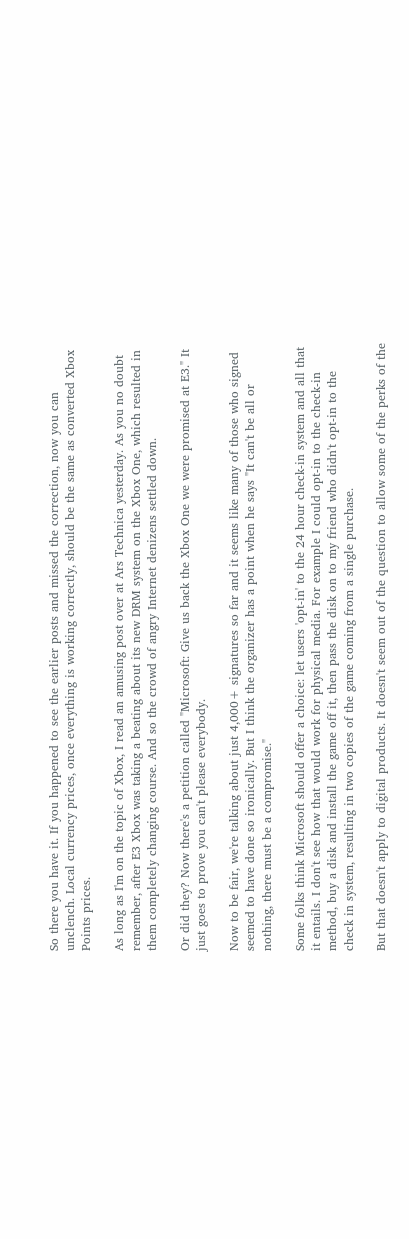So there you have it. If you happened to see the earlier posts and missed the correction, now you can unclench. Local currency prices, once everything is working correctly, should be the same as converted Xbox Points prices.

As long as I'm on the topic of Xbox, I read an amusing post over at Ars Technica yesterday. As you no doubt remember, after E3 Xbox was taking a beating about its new DRM system on the Xbox One, which resulted in them completely changing course. And so the crowd of angry Internet denizens settled down.

Or did they? Now there's a petition called "Microsoft: Give us back the Xbox One we were promised at E3." It just goes to prove you can't please everybody.

Now to be fair, we're talking about just 4,000+ signatures so far and it seems like many of those who signed seemed to have done so ironically. But I think the organizer has a point when he says "It can't be all or nothing, there must be a compromise."

Some folks think Microsoft should offer a choice: let users 'opt-in' to the 24 hour check-in system and all that it entails. I don't see how that would work for physical media. For example I could opt-in to the check-in method, buy a disk and install the game off it, then pass the disk on to my friend who didn't opt-in to the check in system, resulting in two copies of the game coming from a single purchase.

But that doesn't apply to digital products. It doesn't seem out of the question to allow some of the perks of the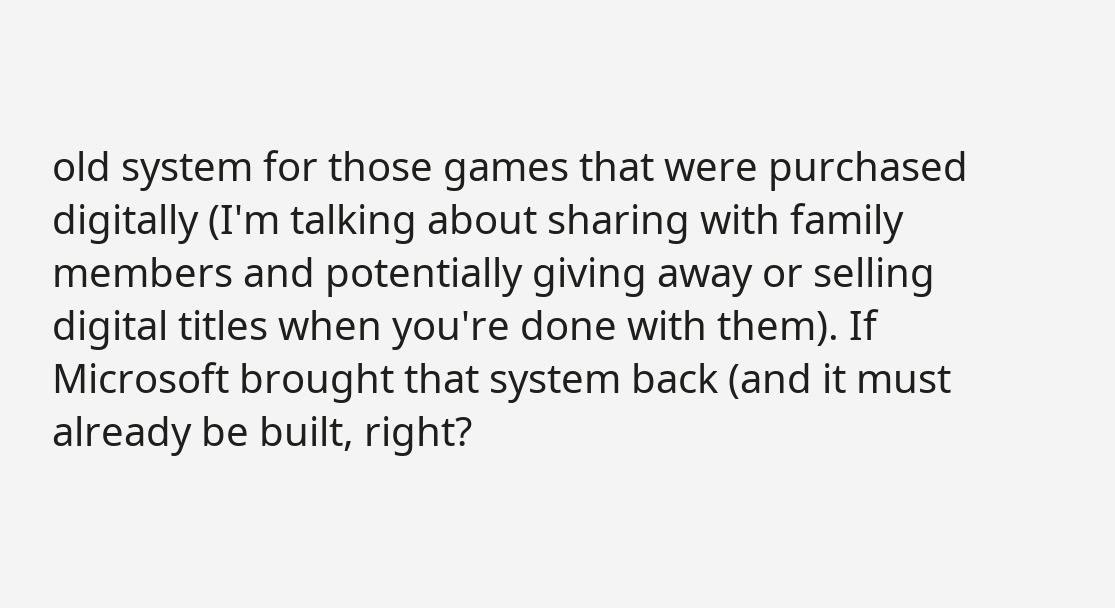old system for those games that were purchased digitally (I'm talking about sharing with family members and potentially giving away or selling digital titles when you're done with them). If Microsoft brought that system back (and it must already be built, right?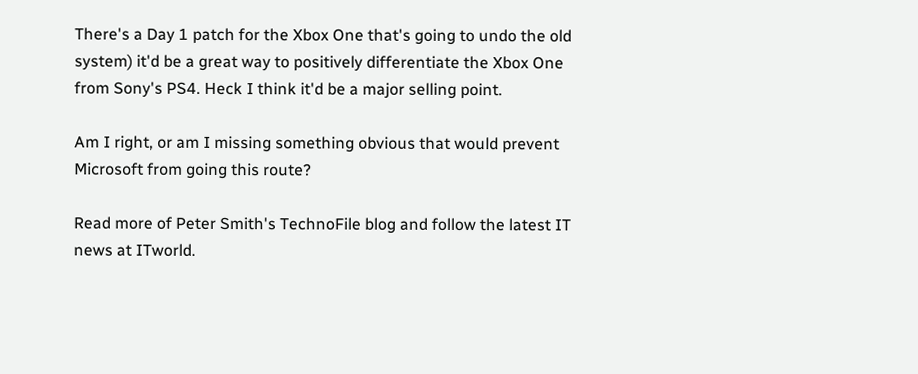There's a Day 1 patch for the Xbox One that's going to undo the old system) it'd be a great way to positively differentiate the Xbox One from Sony's PS4. Heck I think it'd be a major selling point.

Am I right, or am I missing something obvious that would prevent Microsoft from going this route?

Read more of Peter Smith's TechnoFile blog and follow the latest IT news at ITworld.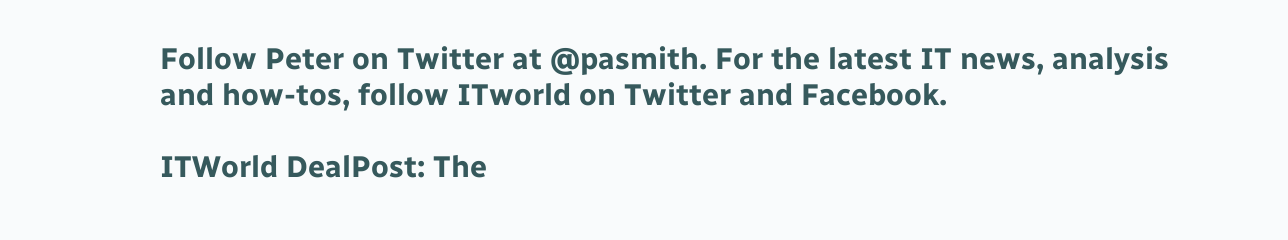Follow Peter on Twitter at @pasmith. For the latest IT news, analysis and how-tos, follow ITworld on Twitter and Facebook.

ITWorld DealPost: The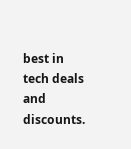best in tech deals and discounts.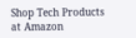Shop Tech Products at Amazon